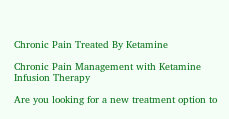Chronic Pain Treated By Ketamine

Chronic Pain Management with Ketamine Infusion Therapy

Are you looking for a new treatment option to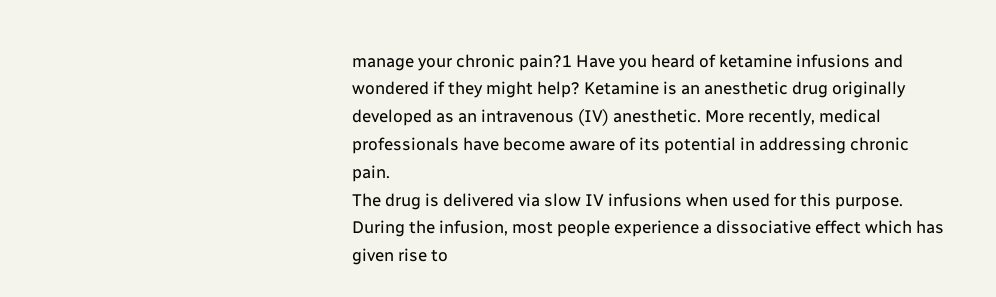manage your chronic pain?1 Have you heard of ketamine infusions and wondered if they might help? Ketamine is an anesthetic drug originally developed as an intravenous (IV) anesthetic. More recently, medical professionals have become aware of its potential in addressing chronic pain.
The drug is delivered via slow IV infusions when used for this purpose. During the infusion, most people experience a dissociative effect which has given rise to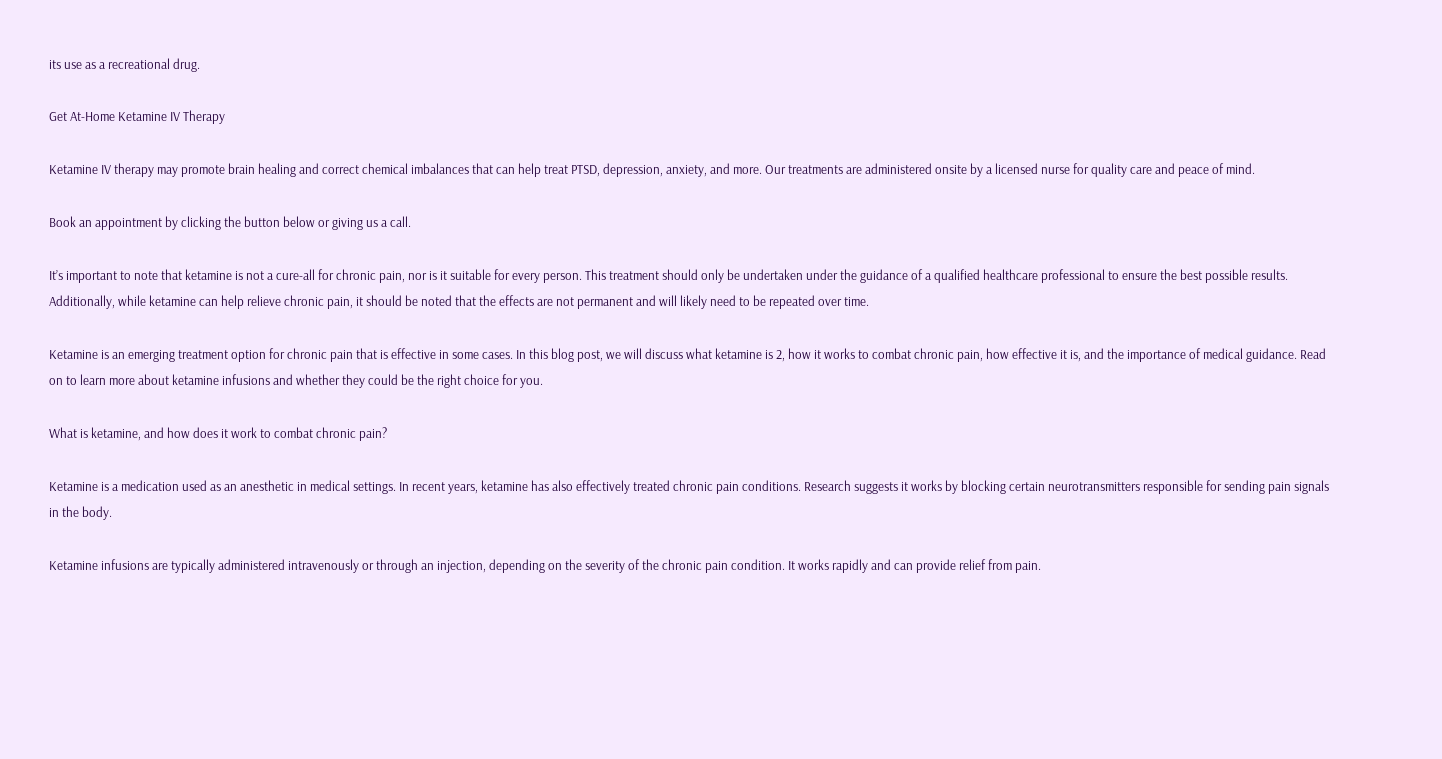its use as a recreational drug.

Get At-Home Ketamine IV Therapy

Ketamine IV therapy may promote brain healing and correct chemical imbalances that can help treat PTSD, depression, anxiety, and more. Our treatments are administered onsite by a licensed nurse for quality care and peace of mind.

Book an appointment by clicking the button below or giving us a call.

It’s important to note that ketamine is not a cure-all for chronic pain, nor is it suitable for every person. This treatment should only be undertaken under the guidance of a qualified healthcare professional to ensure the best possible results. Additionally, while ketamine can help relieve chronic pain, it should be noted that the effects are not permanent and will likely need to be repeated over time.

Ketamine is an emerging treatment option for chronic pain that is effective in some cases. In this blog post, we will discuss what ketamine is 2, how it works to combat chronic pain, how effective it is, and the importance of medical guidance. Read on to learn more about ketamine infusions and whether they could be the right choice for you.

What is ketamine, and how does it work to combat chronic pain?

Ketamine is a medication used as an anesthetic in medical settings. In recent years, ketamine has also effectively treated chronic pain conditions. Research suggests it works by blocking certain neurotransmitters responsible for sending pain signals in the body.

Ketamine infusions are typically administered intravenously or through an injection, depending on the severity of the chronic pain condition. It works rapidly and can provide relief from pain.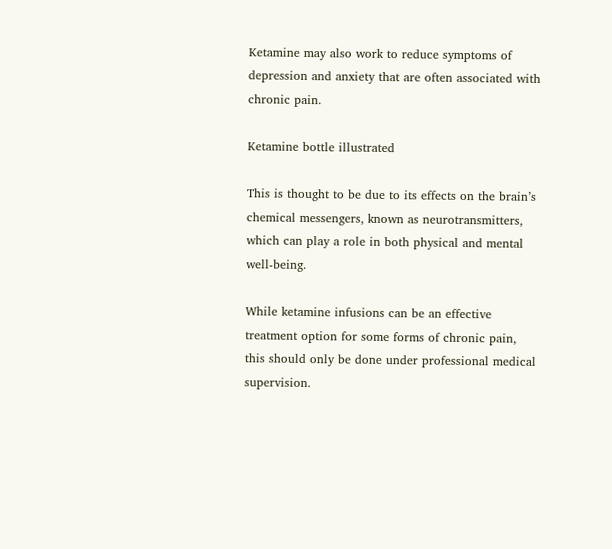Ketamine may also work to reduce symptoms of depression and anxiety that are often associated with chronic pain.

Ketamine bottle illustrated

This is thought to be due to its effects on the brain’s chemical messengers, known as neurotransmitters, which can play a role in both physical and mental well-being.

While ketamine infusions can be an effective treatment option for some forms of chronic pain, this should only be done under professional medical supervision.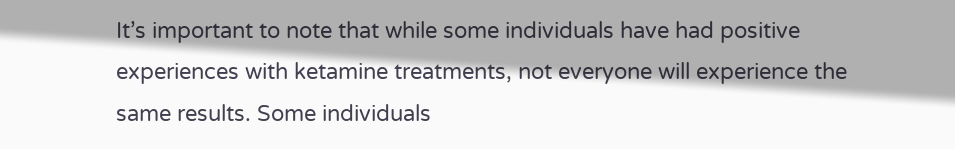It’s important to note that while some individuals have had positive experiences with ketamine treatments, not everyone will experience the same results. Some individuals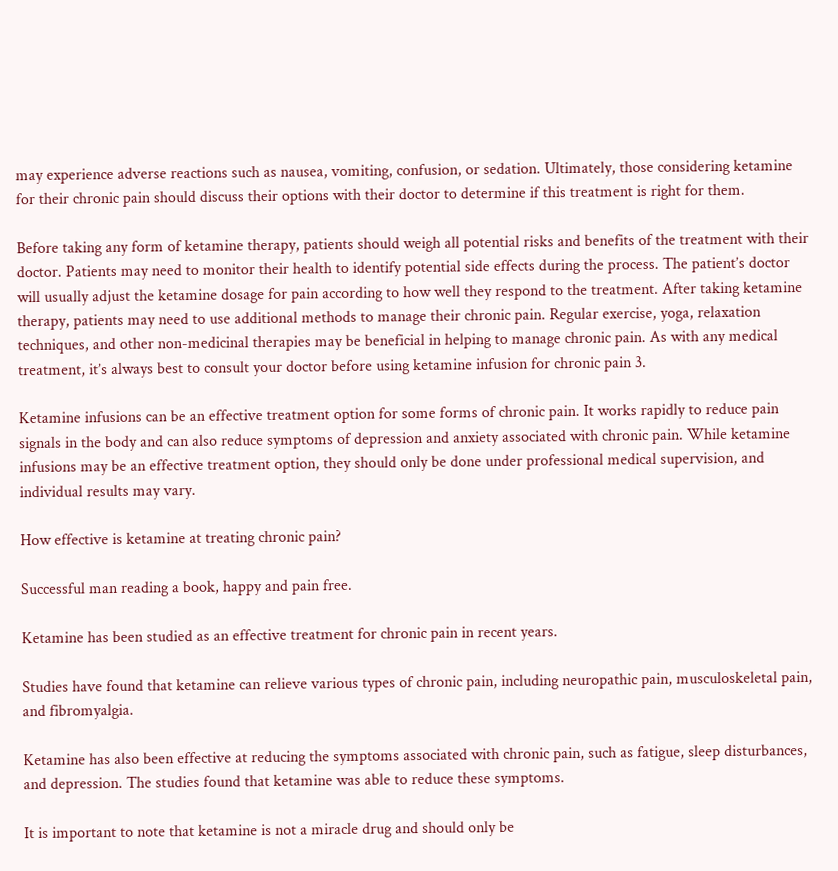may experience adverse reactions such as nausea, vomiting, confusion, or sedation. Ultimately, those considering ketamine for their chronic pain should discuss their options with their doctor to determine if this treatment is right for them.

Before taking any form of ketamine therapy, patients should weigh all potential risks and benefits of the treatment with their doctor. Patients may need to monitor their health to identify potential side effects during the process. The patient’s doctor will usually adjust the ketamine dosage for pain according to how well they respond to the treatment. After taking ketamine therapy, patients may need to use additional methods to manage their chronic pain. Regular exercise, yoga, relaxation techniques, and other non-medicinal therapies may be beneficial in helping to manage chronic pain. As with any medical treatment, it’s always best to consult your doctor before using ketamine infusion for chronic pain 3.

Ketamine infusions can be an effective treatment option for some forms of chronic pain. It works rapidly to reduce pain signals in the body and can also reduce symptoms of depression and anxiety associated with chronic pain. While ketamine infusions may be an effective treatment option, they should only be done under professional medical supervision, and individual results may vary.

How effective is ketamine at treating chronic pain?

Successful man reading a book, happy and pain free.

Ketamine has been studied as an effective treatment for chronic pain in recent years.

Studies have found that ketamine can relieve various types of chronic pain, including neuropathic pain, musculoskeletal pain, and fibromyalgia.

Ketamine has also been effective at reducing the symptoms associated with chronic pain, such as fatigue, sleep disturbances, and depression. The studies found that ketamine was able to reduce these symptoms.

It is important to note that ketamine is not a miracle drug and should only be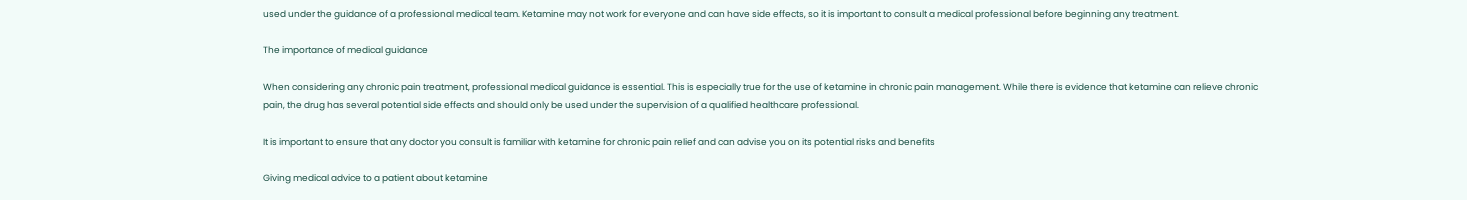used under the guidance of a professional medical team. Ketamine may not work for everyone and can have side effects, so it is important to consult a medical professional before beginning any treatment.

The importance of medical guidance

When considering any chronic pain treatment, professional medical guidance is essential. This is especially true for the use of ketamine in chronic pain management. While there is evidence that ketamine can relieve chronic pain, the drug has several potential side effects and should only be used under the supervision of a qualified healthcare professional.

It is important to ensure that any doctor you consult is familiar with ketamine for chronic pain relief and can advise you on its potential risks and benefits

Giving medical advice to a patient about ketamine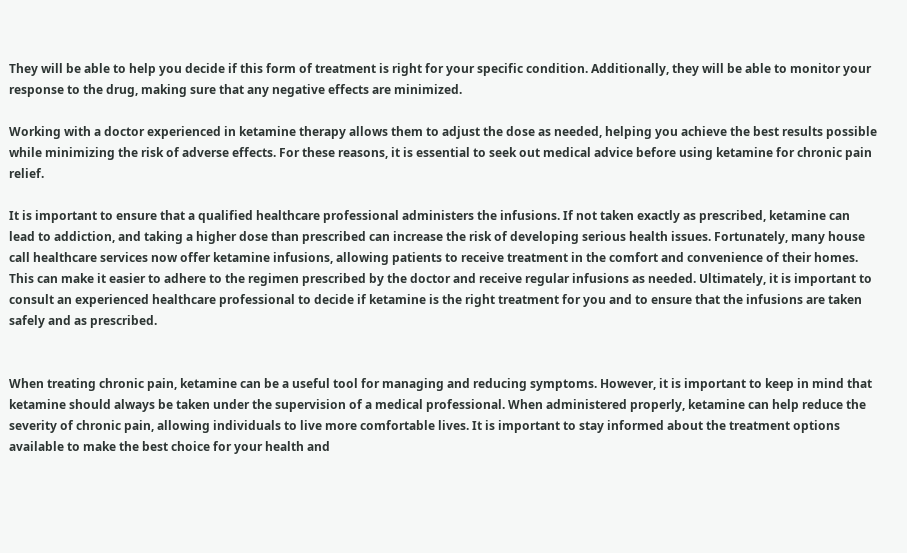They will be able to help you decide if this form of treatment is right for your specific condition. Additionally, they will be able to monitor your response to the drug, making sure that any negative effects are minimized.

Working with a doctor experienced in ketamine therapy allows them to adjust the dose as needed, helping you achieve the best results possible while minimizing the risk of adverse effects. For these reasons, it is essential to seek out medical advice before using ketamine for chronic pain relief.

It is important to ensure that a qualified healthcare professional administers the infusions. If not taken exactly as prescribed, ketamine can lead to addiction, and taking a higher dose than prescribed can increase the risk of developing serious health issues. Fortunately, many house call healthcare services now offer ketamine infusions, allowing patients to receive treatment in the comfort and convenience of their homes. This can make it easier to adhere to the regimen prescribed by the doctor and receive regular infusions as needed. Ultimately, it is important to consult an experienced healthcare professional to decide if ketamine is the right treatment for you and to ensure that the infusions are taken safely and as prescribed.


When treating chronic pain, ketamine can be a useful tool for managing and reducing symptoms. However, it is important to keep in mind that ketamine should always be taken under the supervision of a medical professional. When administered properly, ketamine can help reduce the severity of chronic pain, allowing individuals to live more comfortable lives. It is important to stay informed about the treatment options available to make the best choice for your health and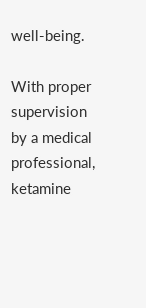well-being.

With proper supervision by a medical professional, ketamine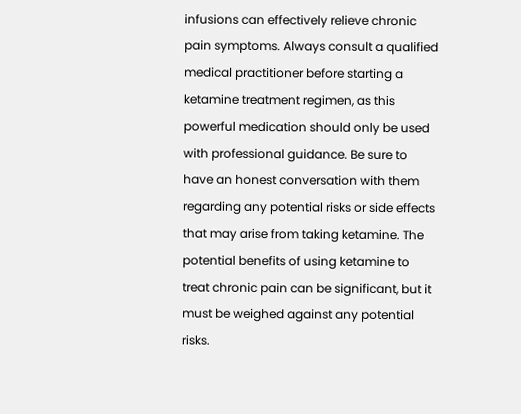infusions can effectively relieve chronic pain symptoms. Always consult a qualified medical practitioner before starting a ketamine treatment regimen, as this powerful medication should only be used with professional guidance. Be sure to have an honest conversation with them regarding any potential risks or side effects that may arise from taking ketamine. The potential benefits of using ketamine to treat chronic pain can be significant, but it must be weighed against any potential risks.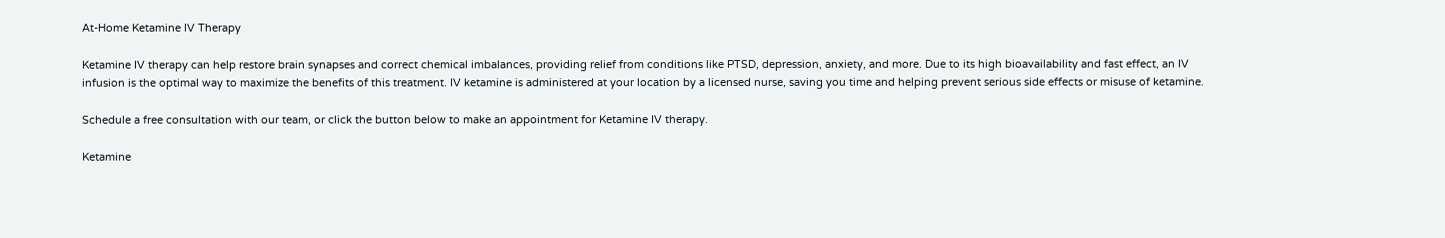At-Home Ketamine IV Therapy

Ketamine IV therapy can help restore brain synapses and correct chemical imbalances, providing relief from conditions like PTSD, depression, anxiety, and more. Due to its high bioavailability and fast effect, an IV infusion is the optimal way to maximize the benefits of this treatment. IV ketamine is administered at your location by a licensed nurse, saving you time and helping prevent serious side effects or misuse of ketamine.

Schedule a free consultation with our team, or click the button below to make an appointment for Ketamine IV therapy.

Ketamine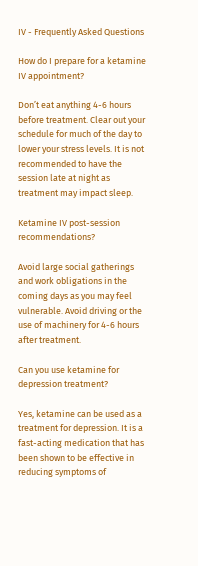IV - Frequently Asked Questions

How do I prepare for a ketamine IV appointment?

Don’t eat anything 4-6 hours before treatment. Clear out your schedule for much of the day to lower your stress levels. It is not recommended to have the session late at night as treatment may impact sleep.

Ketamine IV post-session recommendations?

Avoid large social gatherings and work obligations in the coming days as you may feel vulnerable. Avoid driving or the use of machinery for 4-6 hours after treatment.

Can you use ketamine for depression treatment?

Yes, ketamine can be used as a treatment for depression. It is a fast-acting medication that has been shown to be effective in reducing symptoms of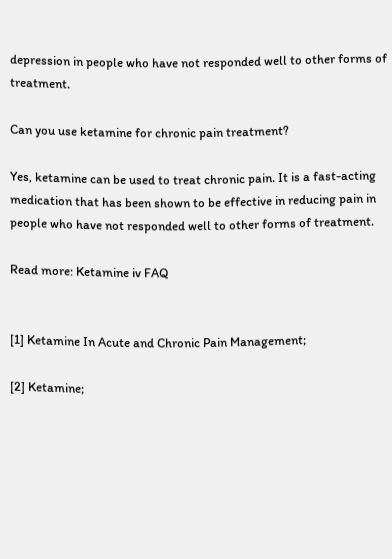depression in people who have not responded well to other forms of treatment.

Can you use ketamine for chronic pain treatment?

Yes, ketamine can be used to treat chronic pain. It is a fast-acting medication that has been shown to be effective in reducing pain in people who have not responded well to other forms of treatment.

Read more: Ketamine iv FAQ


[1] Ketamine In Acute and Chronic Pain Management;

[2] Ketamine;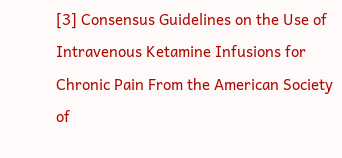[3] Consensus Guidelines on the Use of Intravenous Ketamine Infusions for Chronic Pain From the American Society of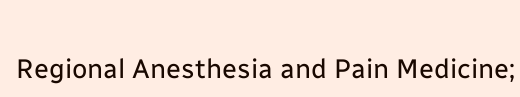Regional Anesthesia and Pain Medicine;